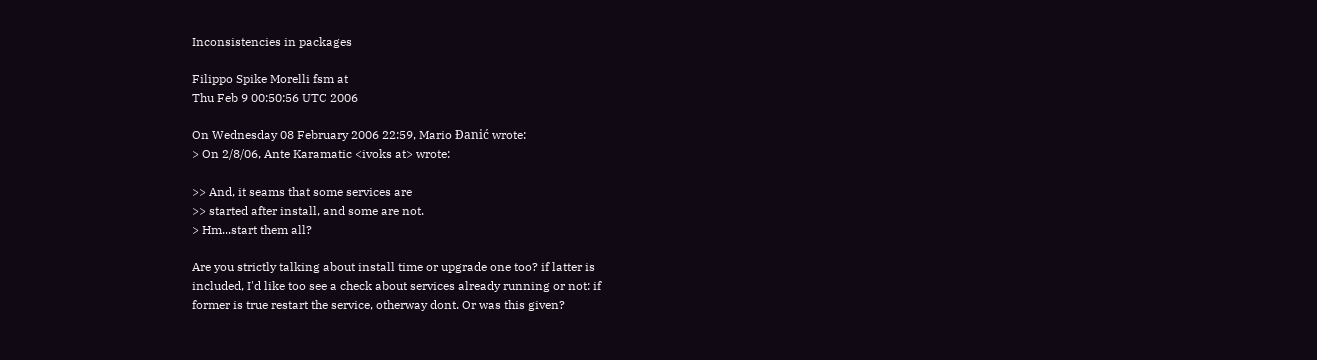Inconsistencies in packages

Filippo Spike Morelli fsm at
Thu Feb 9 00:50:56 UTC 2006

On Wednesday 08 February 2006 22:59, Mario Đanić wrote:
> On 2/8/06, Ante Karamatic <ivoks at> wrote:

>> And, it seams that some services are
>> started after install, and some are not.
> Hm...start them all?

Are you strictly talking about install time or upgrade one too? if latter is
included, I'd like too see a check about services already running or not: if
former is true restart the service, otherway dont. Or was this given?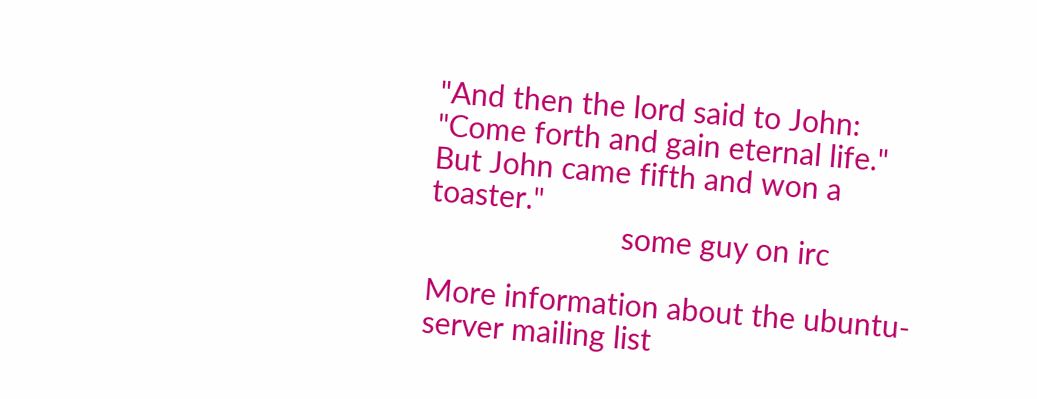"And then the lord said to John: "Come forth and gain eternal life."
But John came fifth and won a toaster."
                        some guy on irc

More information about the ubuntu-server mailing list